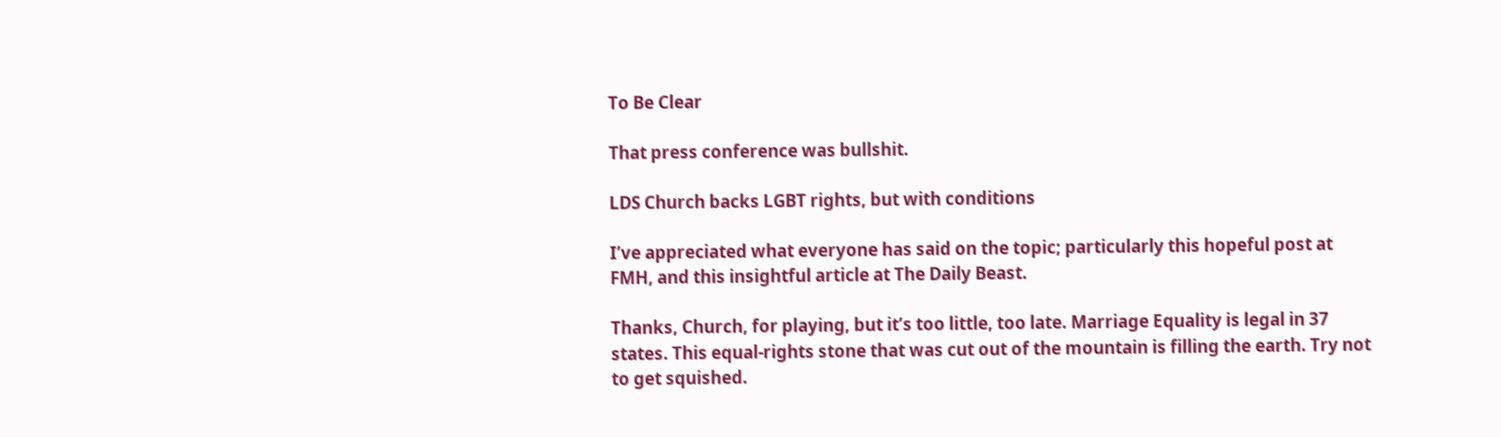To Be Clear

That press conference was bullshit.

LDS Church backs LGBT rights, but with conditions

I’ve appreciated what everyone has said on the topic; particularly this hopeful post at FMH, and this insightful article at The Daily Beast.

Thanks, Church, for playing, but it’s too little, too late. Marriage Equality is legal in 37 states. This equal-rights stone that was cut out of the mountain is filling the earth. Try not to get squished.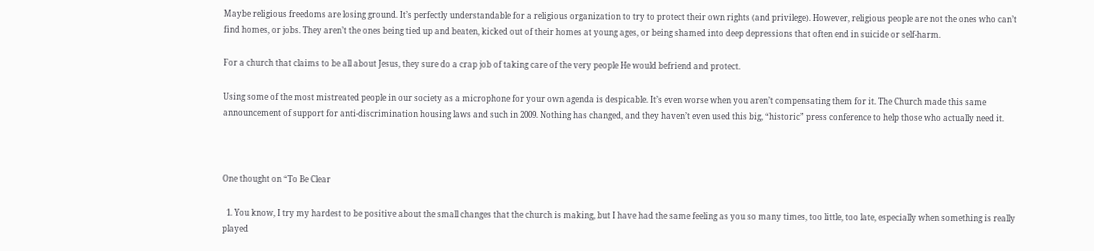Maybe religious freedoms are losing ground. It’s perfectly understandable for a religious organization to try to protect their own rights (and privilege). However, religious people are not the ones who can’t find homes, or jobs. They aren’t the ones being tied up and beaten, kicked out of their homes at young ages, or being shamed into deep depressions that often end in suicide or self-harm.

For a church that claims to be all about Jesus, they sure do a crap job of taking care of the very people He would befriend and protect.

Using some of the most mistreated people in our society as a microphone for your own agenda is despicable. It’s even worse when you aren’t compensating them for it. The Church made this same announcement of support for anti-discrimination housing laws and such in 2009. Nothing has changed, and they haven’t even used this big, “historic” press conference to help those who actually need it.



One thought on “To Be Clear

  1. You know, I try my hardest to be positive about the small changes that the church is making, but I have had the same feeling as you so many times, too little, too late, especially when something is really played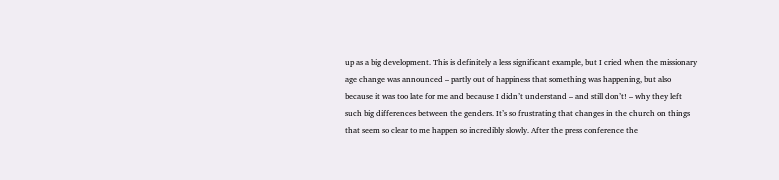up as a big development. This is definitely a less significant example, but I cried when the missionary age change was announced – partly out of happiness that something was happening, but also because it was too late for me and because I didn’t understand – and still don’t! – why they left such big differences between the genders. It’s so frustrating that changes in the church on things that seem so clear to me happen so incredibly slowly. After the press conference the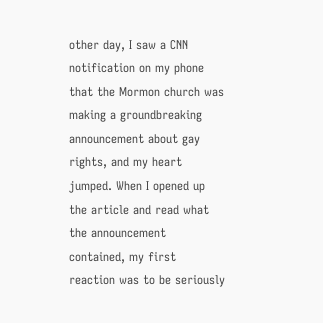other day, I saw a CNN notification on my phone that the Mormon church was making a groundbreaking announcement about gay rights, and my heart jumped. When I opened up the article and read what the announcement contained, my first reaction was to be seriously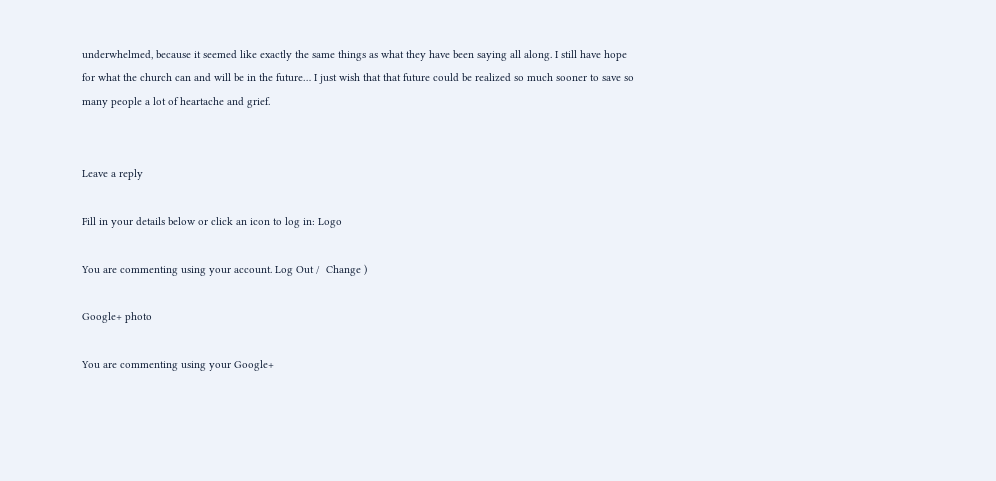underwhelmed, because it seemed like exactly the same things as what they have been saying all along. I still have hope for what the church can and will be in the future… I just wish that that future could be realized so much sooner to save so many people a lot of heartache and grief.


Leave a reply

Fill in your details below or click an icon to log in: Logo

You are commenting using your account. Log Out /  Change )

Google+ photo

You are commenting using your Google+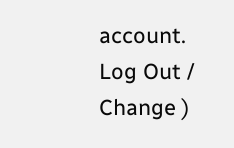account. Log Out /  Change )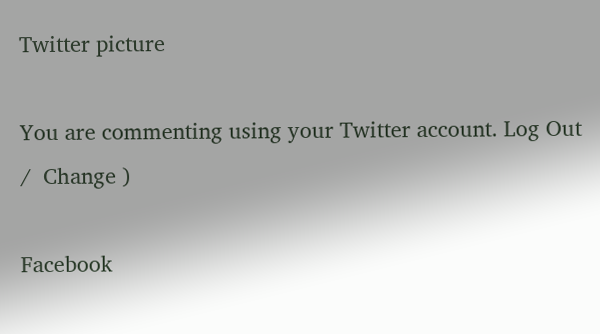Twitter picture

You are commenting using your Twitter account. Log Out /  Change )

Facebook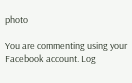photo

You are commenting using your Facebook account. Log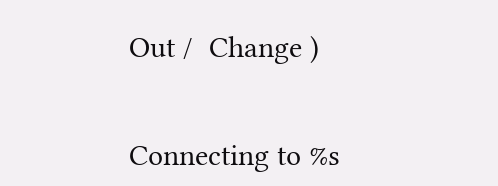Out /  Change )


Connecting to %s